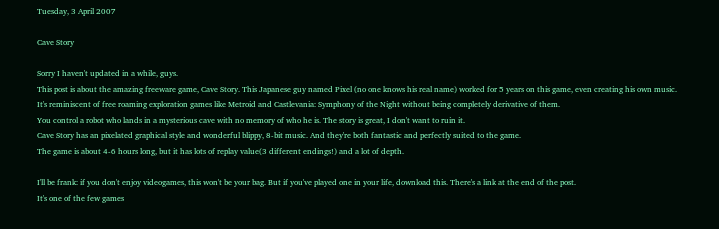Tuesday, 3 April 2007

Cave Story

Sorry I haven't updated in a while, guys.
This post is about the amazing freeware game, Cave Story. This Japanese guy named Pixel (no one knows his real name) worked for 5 years on this game, even creating his own music. It's reminiscent of free roaming exploration games like Metroid and Castlevania: Symphony of the Night without being completely derivative of them.
You control a robot who lands in a mysterious cave with no memory of who he is. The story is great, I don't want to ruin it.
Cave Story has an pixelated graphical style and wonderful blippy, 8-bit music. And they're both fantastic and perfectly suited to the game.
The game is about 4-6 hours long, but it has lots of replay value(3 different endings!) and a lot of depth.

I'll be frank: if you don't enjoy videogames, this won't be your bag. But if you've played one in your life, download this. There's a link at the end of the post.
It's one of the few games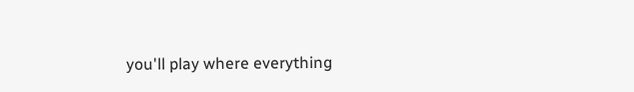you'll play where everything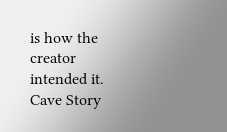is how the creator intended it. Cave Story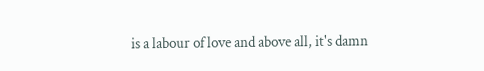is a labour of love and above all, it's damn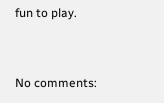fun to play.


No comments: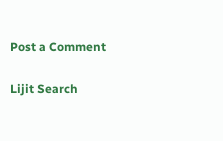Post a Comment

Lijit Search